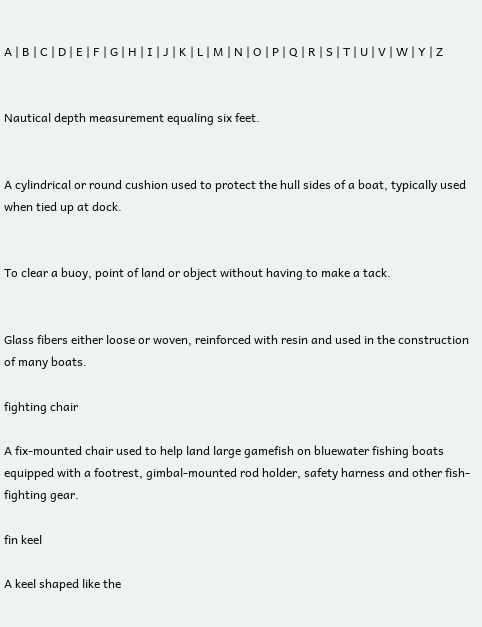A | B | C | D | E | F | G | H | I | J | K | L | M | N | O | P | Q | R | S | T | U | V | W | Y | Z


Nautical depth measurement equaling six feet.


A cylindrical or round cushion used to protect the hull sides of a boat, typically used when tied up at dock.


To clear a buoy, point of land or object without having to make a tack.


Glass fibers either loose or woven, reinforced with resin and used in the construction of many boats.

fighting chair

A fix-mounted chair used to help land large gamefish on bluewater fishing boats equipped with a footrest, gimbal-mounted rod holder, safety harness and other fish-fighting gear.

fin keel

A keel shaped like the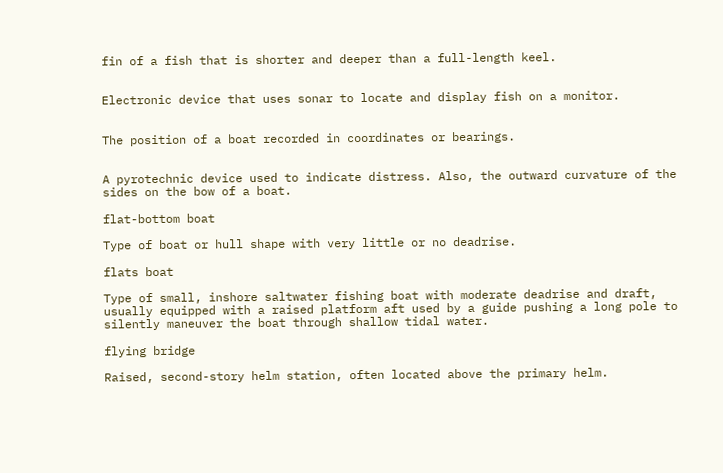fin of a fish that is shorter and deeper than a full-length keel.


Electronic device that uses sonar to locate and display fish on a monitor.


The position of a boat recorded in coordinates or bearings.


A pyrotechnic device used to indicate distress. Also, the outward curvature of the sides on the bow of a boat.

flat-bottom boat

Type of boat or hull shape with very little or no deadrise.

flats boat

Type of small, inshore saltwater fishing boat with moderate deadrise and draft, usually equipped with a raised platform aft used by a guide pushing a long pole to silently maneuver the boat through shallow tidal water.

flying bridge

Raised, second-story helm station, often located above the primary helm.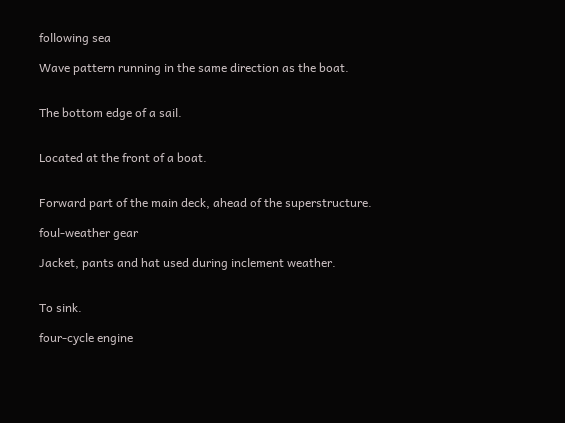following sea

Wave pattern running in the same direction as the boat.


The bottom edge of a sail.


Located at the front of a boat.


Forward part of the main deck, ahead of the superstructure.

foul-weather gear

Jacket, pants and hat used during inclement weather.


To sink.

four-cycle engine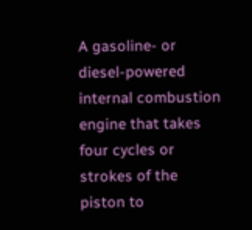A gasoline- or diesel-powered internal combustion engine that takes four cycles or strokes of the piston to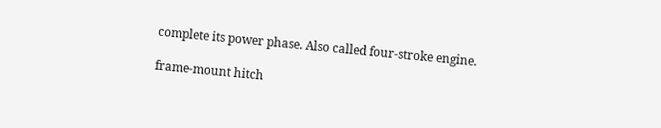complete its power phase. Also called four-stroke engine.

frame-mount hitch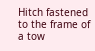Hitch fastened to the frame of a tow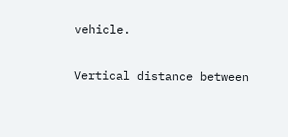vehicle.


Vertical distance between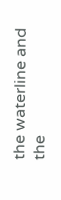the waterline and the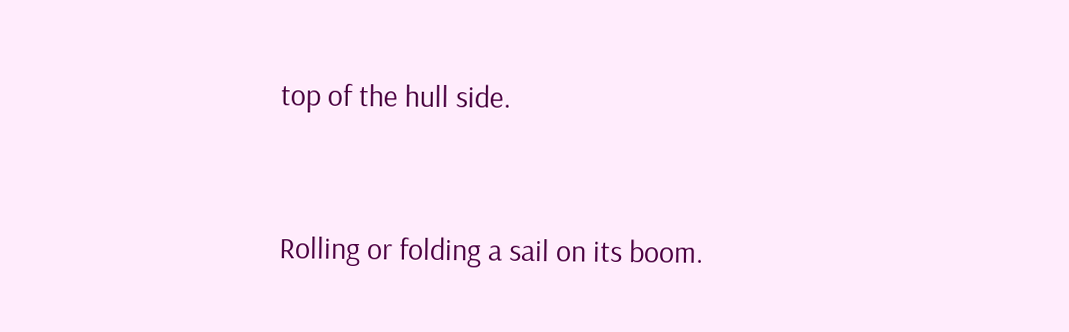top of the hull side.


Rolling or folding a sail on its boom.